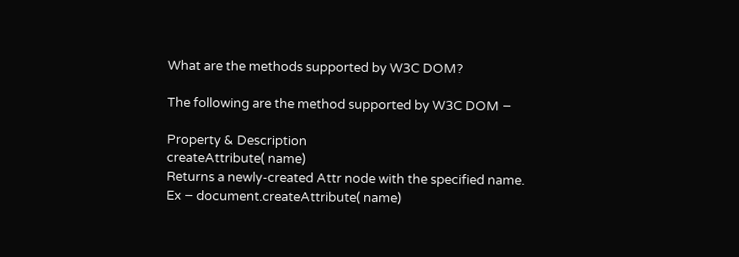What are the methods supported by W3C DOM?

The following are the method supported by W3C DOM −

Property & Description
createAttribute( name)
Returns a newly-created Attr node with the specified name.
Ex − document.createAttribute( name)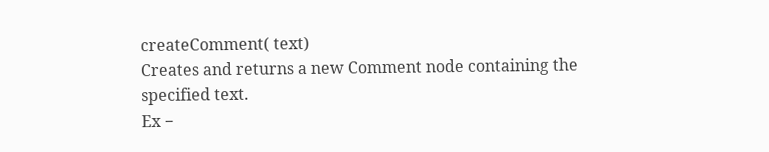createComment( text)
Creates and returns a new Comment node containing the specified text.
Ex −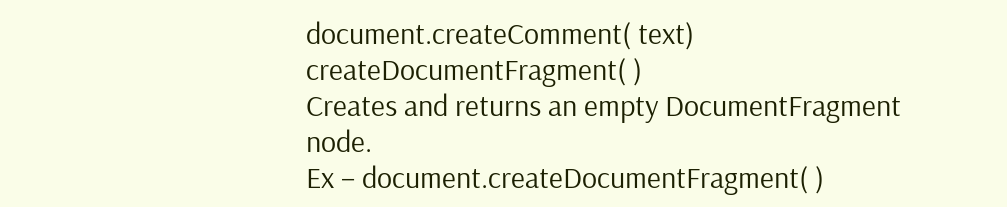document.createComment( text)
createDocumentFragment( )
Creates and returns an empty DocumentFragment node.
Ex − document.createDocumentFragment( )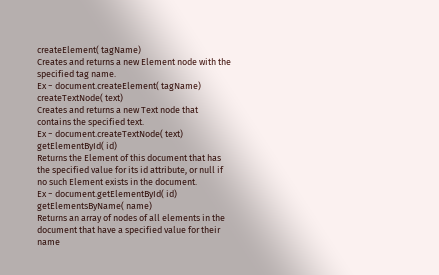createElement( tagName)
Creates and returns a new Element node with the specified tag name.
Ex − document.createElement( tagName)
createTextNode( text)
Creates and returns a new Text node that contains the specified text.
Ex − document.createTextNode( text)
getElementById( id)
Returns the Element of this document that has the specified value for its id attribute, or null if no such Element exists in the document.
Ex − document.getElementById( id)
getElementsByName( name)
Returns an array of nodes of all elements in the document that have a specified value for their name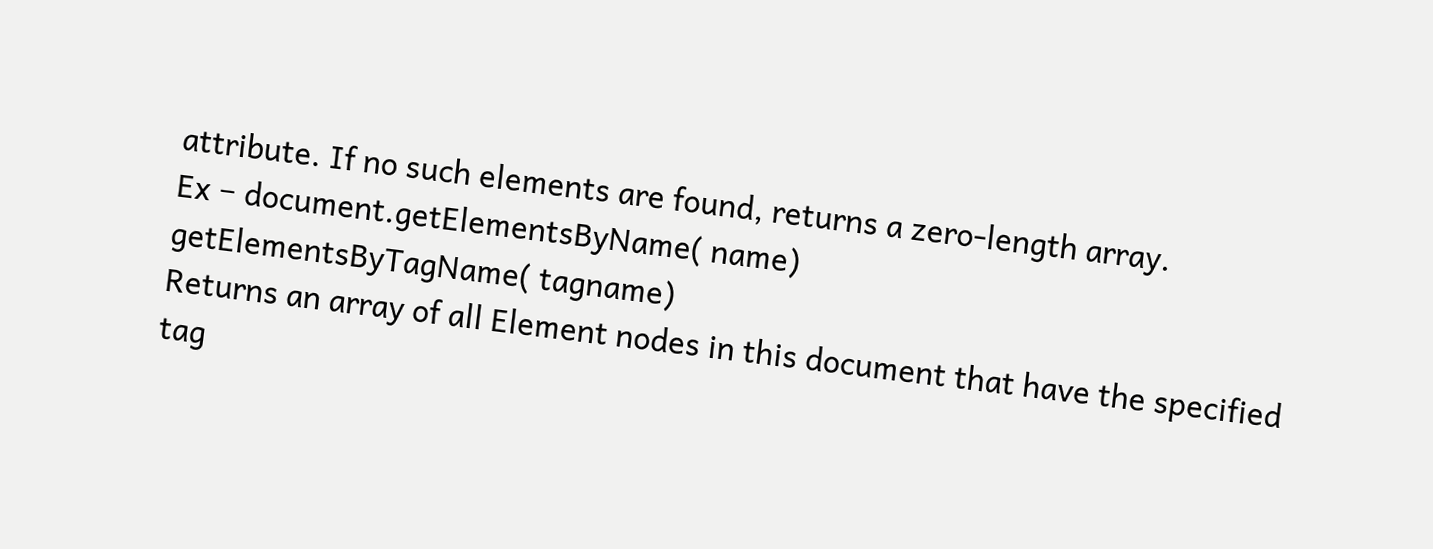attribute. If no such elements are found, returns a zero-length array.
Ex − document.getElementsByName( name)
getElementsByTagName( tagname)
Returns an array of all Element nodes in this document that have the specified tag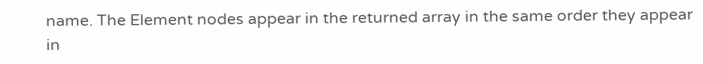name. The Element nodes appear in the returned array in the same order they appear in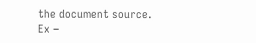the document source.
Ex −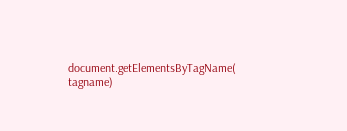document.getElementsByTagName( tagname)